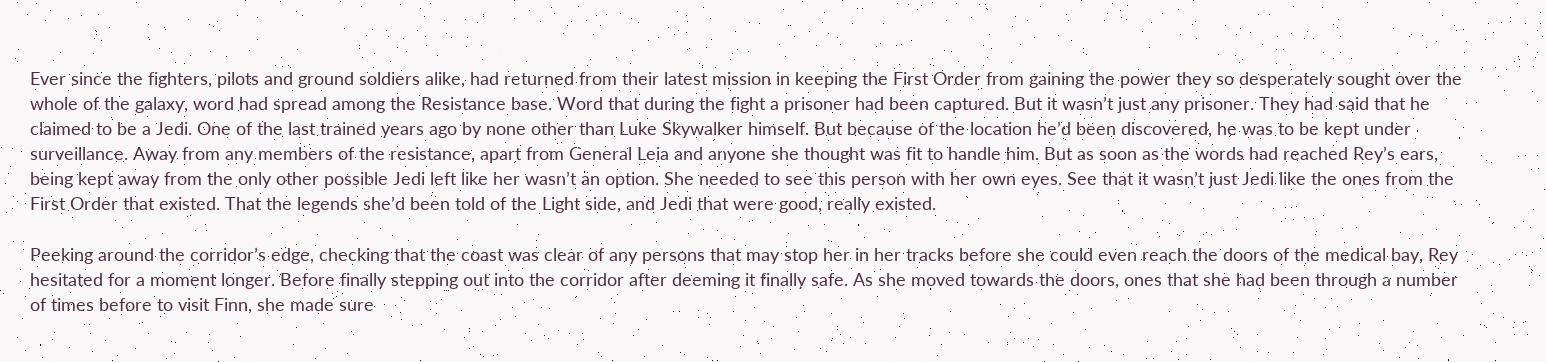Ever since the fighters, pilots and ground soldiers alike, had returned from their latest mission in keeping the First Order from gaining the power they so desperately sought over the whole of the galaxy, word had spread among the Resistance base. Word that during the fight a prisoner had been captured. But it wasn’t just any prisoner. They had said that he claimed to be a Jedi. One of the last trained years ago by none other than Luke Skywalker himself. But because of the location he’d been discovered, he was to be kept under surveillance. Away from any members of the resistance, apart from General Leia and anyone she thought was fit to handle him. But as soon as the words had reached Rey’s ears, being kept away from the only other possible Jedi left like her wasn’t an option. She needed to see this person with her own eyes. See that it wasn’t just Jedi like the ones from the First Order that existed. That the legends she’d been told of the Light side, and Jedi that were good, really existed.

Peeking around the corridor’s edge, checking that the coast was clear of any persons that may stop her in her tracks before she could even reach the doors of the medical bay, Rey hesitated for a moment longer. Before finally stepping out into the corridor after deeming it finally safe. As she moved towards the doors, ones that she had been through a number of times before to visit Finn, she made sure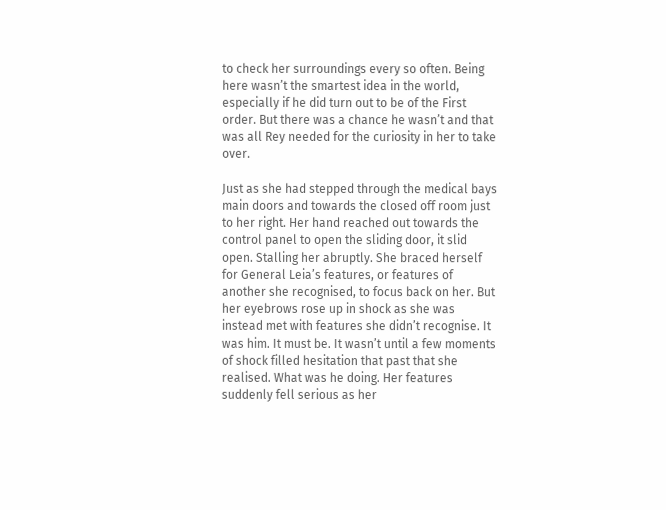to check her surroundings every so often. Being here wasn’t the smartest idea in the world, especially if he did turn out to be of the First order. But there was a chance he wasn’t and that was all Rey needed for the curiosity in her to take over.

Just as she had stepped through the medical bays main doors and towards the closed off room just to her right. Her hand reached out towards the control panel to open the sliding door, it slid open. Stalling her abruptly. She braced herself for General Leia’s features, or features of another she recognised, to focus back on her. But her eyebrows rose up in shock as she was instead met with features she didn’t recognise. It was him. It must be. It wasn’t until a few moments of shock filled hesitation that past that she realised. What was he doing. Her features suddenly fell serious as her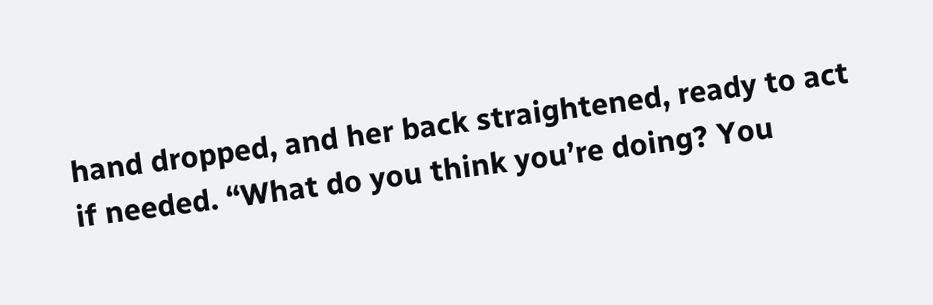hand dropped, and her back straightened, ready to act if needed. “What do you think you’re doing? You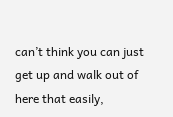can’t think you can just get up and walk out of here that easily,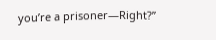you’re a prisoner—Right?”